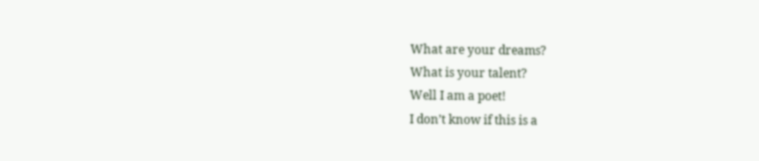What are your dreams?
What is your talent?
Well I am a poet!
I don’t know if this is a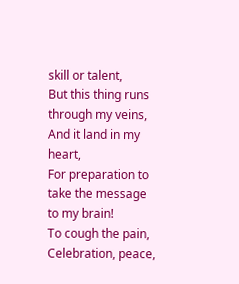skill or talent,
But this thing runs through my veins,
And it land in my heart,
For preparation to take the message to my brain!
To cough the pain,
Celebration, peace,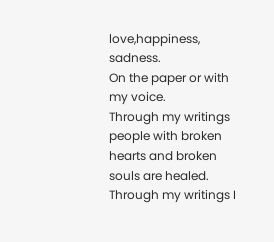love,happiness, sadness.
On the paper or with my voice.
Through my writings people with broken hearts and broken souls are healed.
Through my writings I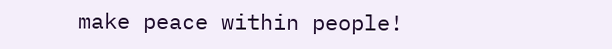make peace within people!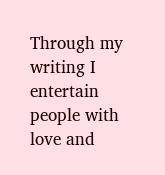Through my writing I entertain people with love and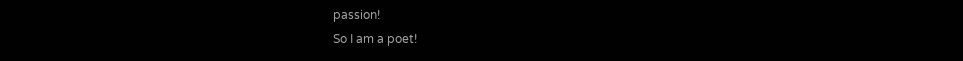passion!
So I am a poet!